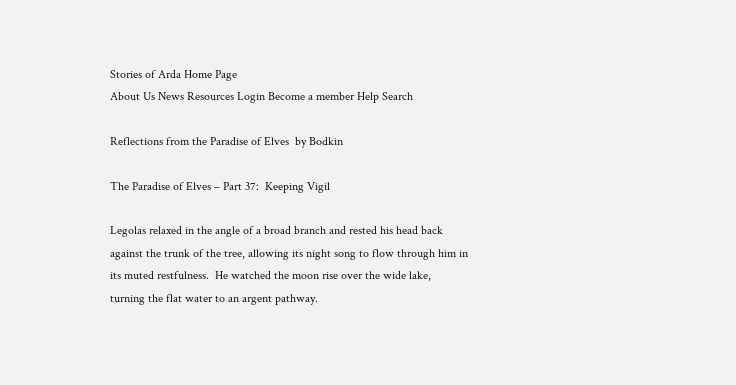Stories of Arda Home Page
About Us News Resources Login Become a member Help Search

Reflections from the Paradise of Elves  by Bodkin

The Paradise of Elves – Part 37:  Keeping Vigil

Legolas relaxed in the angle of a broad branch and rested his head back against the trunk of the tree, allowing its night song to flow through him in its muted restfulness.  He watched the moon rise over the wide lake, turning the flat water to an argent pathway.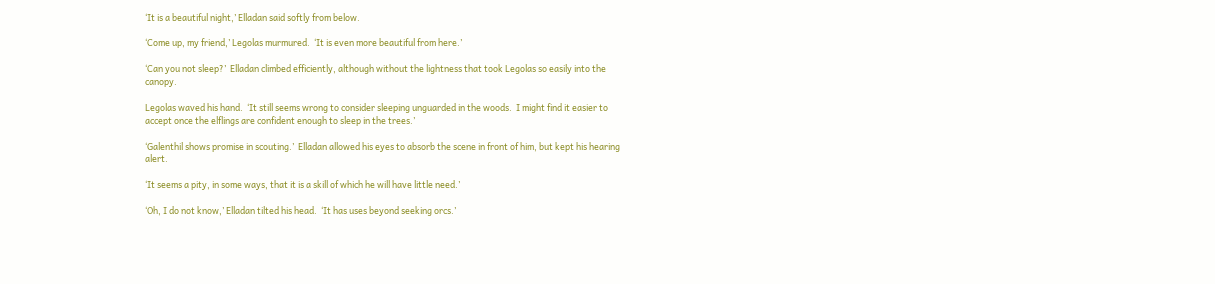‘It is a beautiful night,’ Elladan said softly from below.

‘Come up, my friend,’ Legolas murmured.  ‘It is even more beautiful from here.’

‘Can you not sleep?’  Elladan climbed efficiently, although without the lightness that took Legolas so easily into the canopy.

Legolas waved his hand.  ‘It still seems wrong to consider sleeping unguarded in the woods.  I might find it easier to accept once the elflings are confident enough to sleep in the trees.’

‘Galenthil shows promise in scouting.’  Elladan allowed his eyes to absorb the scene in front of him, but kept his hearing alert.

‘It seems a pity, in some ways, that it is a skill of which he will have little need.’

‘Oh, I do not know,’ Elladan tilted his head.  ‘It has uses beyond seeking orcs.’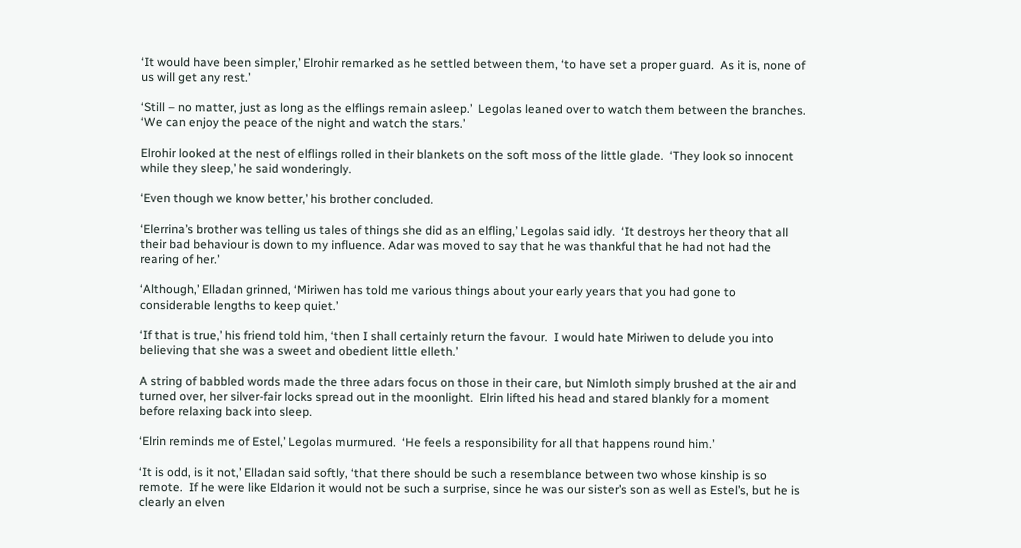‘It would have been simpler,’ Elrohir remarked as he settled between them, ‘to have set a proper guard.  As it is, none of us will get any rest.’

‘Still – no matter, just as long as the elflings remain asleep.’  Legolas leaned over to watch them between the branches.  ‘We can enjoy the peace of the night and watch the stars.’

Elrohir looked at the nest of elflings rolled in their blankets on the soft moss of the little glade.  ‘They look so innocent while they sleep,’ he said wonderingly.

‘Even though we know better,’ his brother concluded.

‘Elerrina’s brother was telling us tales of things she did as an elfling,’ Legolas said idly.  ‘It destroys her theory that all their bad behaviour is down to my influence. Adar was moved to say that he was thankful that he had not had the rearing of her.’

‘Although,’ Elladan grinned, ‘Miriwen has told me various things about your early years that you had gone to considerable lengths to keep quiet.’

‘If that is true,’ his friend told him, ‘then I shall certainly return the favour.  I would hate Miriwen to delude you into believing that she was a sweet and obedient little elleth.’

A string of babbled words made the three adars focus on those in their care, but Nimloth simply brushed at the air and turned over, her silver-fair locks spread out in the moonlight.  Elrin lifted his head and stared blankly for a moment before relaxing back into sleep.

‘Elrin reminds me of Estel,’ Legolas murmured.  ‘He feels a responsibility for all that happens round him.’

‘It is odd, is it not,’ Elladan said softly, ‘that there should be such a resemblance between two whose kinship is so remote.  If he were like Eldarion it would not be such a surprise, since he was our sister’s son as well as Estel’s, but he is clearly an elven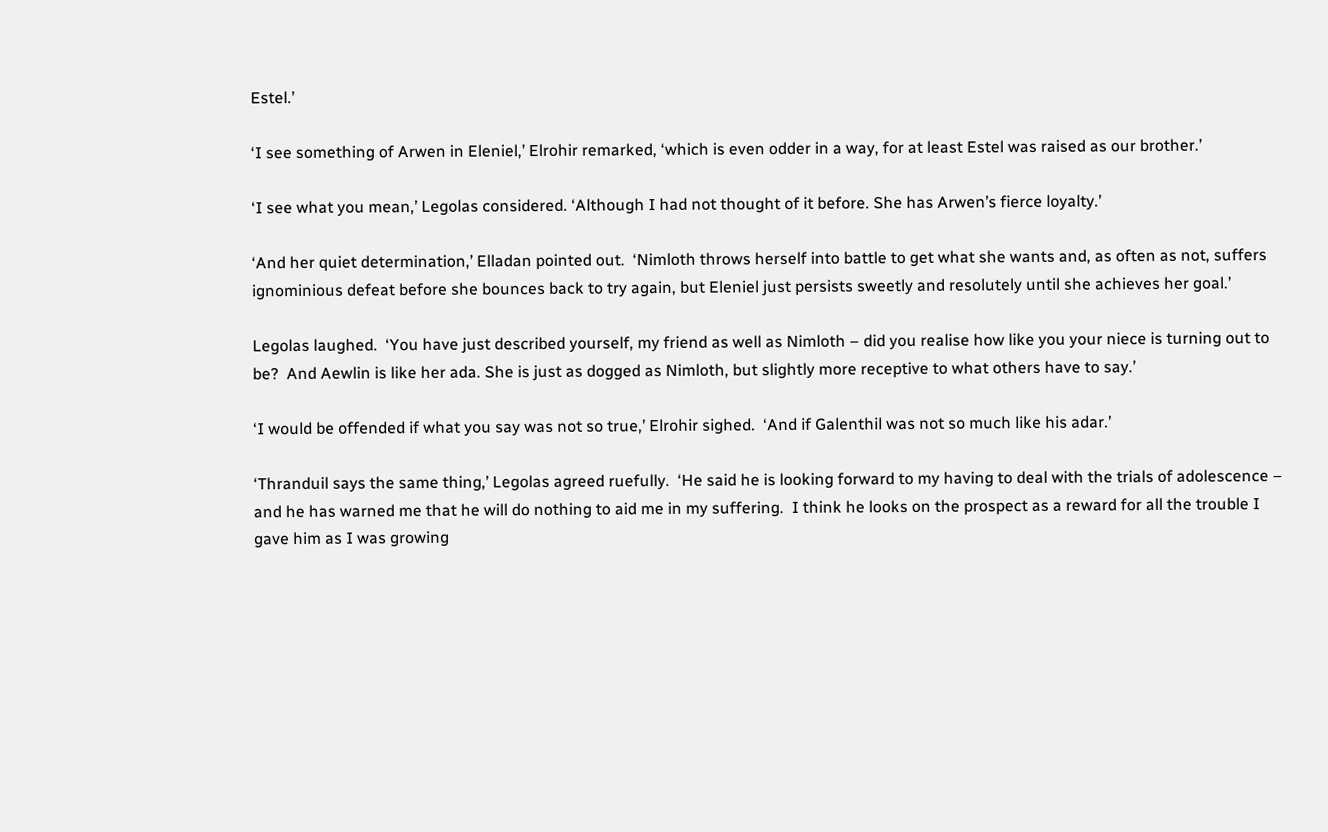Estel.’

‘I see something of Arwen in Eleniel,’ Elrohir remarked, ‘which is even odder in a way, for at least Estel was raised as our brother.’

‘I see what you mean,’ Legolas considered. ‘Although I had not thought of it before. She has Arwen’s fierce loyalty.’

‘And her quiet determination,’ Elladan pointed out.  ‘Nimloth throws herself into battle to get what she wants and, as often as not, suffers ignominious defeat before she bounces back to try again, but Eleniel just persists sweetly and resolutely until she achieves her goal.’

Legolas laughed.  ‘You have just described yourself, my friend as well as Nimloth – did you realise how like you your niece is turning out to be?  And Aewlin is like her ada. She is just as dogged as Nimloth, but slightly more receptive to what others have to say.’

‘I would be offended if what you say was not so true,’ Elrohir sighed.  ‘And if Galenthil was not so much like his adar.’

‘Thranduil says the same thing,’ Legolas agreed ruefully.  ‘He said he is looking forward to my having to deal with the trials of adolescence – and he has warned me that he will do nothing to aid me in my suffering.  I think he looks on the prospect as a reward for all the trouble I gave him as I was growing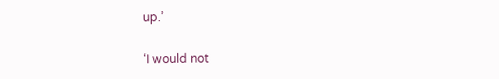up.’

‘I would not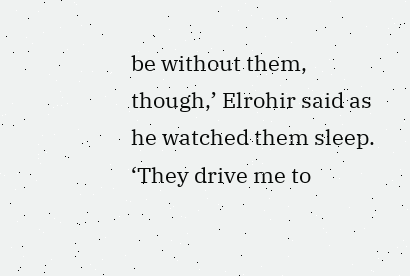be without them, though,’ Elrohir said as he watched them sleep.  ‘They drive me to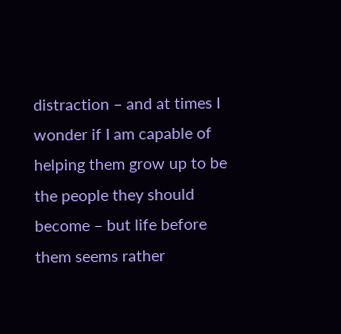distraction – and at times I wonder if I am capable of helping them grow up to be the people they should become – but life before them seems rather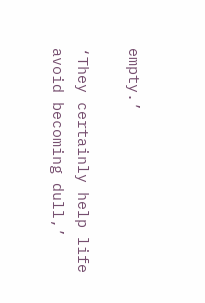empty.’

‘They certainly help life avoid becoming dull,’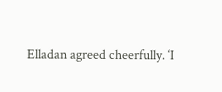Elladan agreed cheerfully. ‘I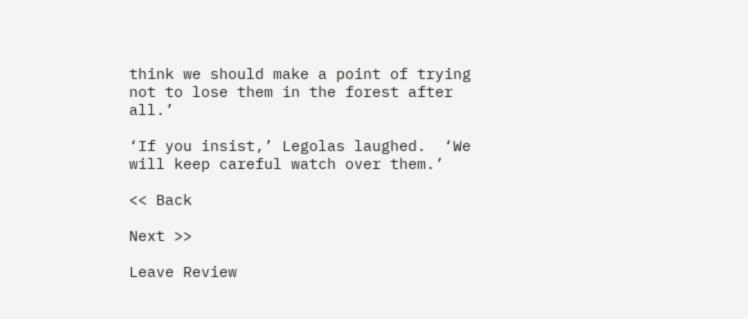think we should make a point of trying not to lose them in the forest after all.’

‘If you insist,’ Legolas laughed.  ‘We will keep careful watch over them.’

<< Back

Next >>

Leave Review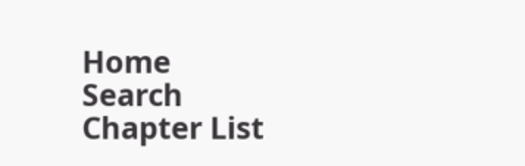Home     Search     Chapter List